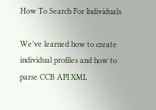How To Search For Individuals

We’ve learned how to create individual profiles and how to parse CCB API XML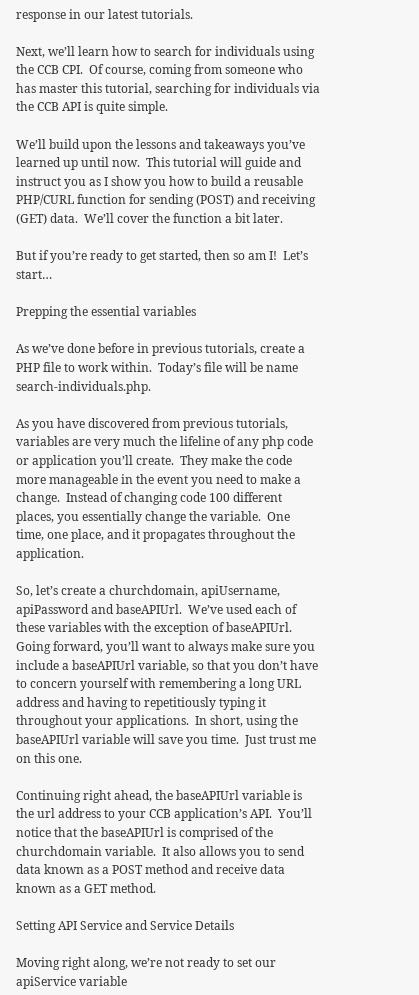response in our latest tutorials.

Next, we’ll learn how to search for individuals using the CCB CPI.  Of course, coming from someone who has master this tutorial, searching for individuals via the CCB API is quite simple.

We’ll build upon the lessons and takeaways you’ve learned up until now.  This tutorial will guide and instruct you as I show you how to build a reusable PHP/CURL function for sending (POST) and receiving (GET) data.  We’ll cover the function a bit later.

But if you’re ready to get started, then so am I!  Let’s start…

Prepping the essential variables

As we’ve done before in previous tutorials, create a PHP file to work within.  Today’s file will be name search-individuals.php.

As you have discovered from previous tutorials, variables are very much the lifeline of any php code or application you’ll create.  They make the code more manageable in the event you need to make a change.  Instead of changing code 100 different places, you essentially change the variable.  One time, one place, and it propagates throughout the application.

So, let’s create a churchdomain, apiUsername, apiPassword and baseAPIUrl.  We’ve used each of these variables with the exception of baseAPIUrl.  Going forward, you’ll want to always make sure you include a baseAPIUrl variable, so that you don’t have to concern yourself with remembering a long URL address and having to repetitiously typing it throughout your applications.  In short, using the baseAPIUrl variable will save you time.  Just trust me on this one.

Continuing right ahead, the baseAPIUrl variable is the url address to your CCB application’s API.  You’ll notice that the baseAPIUrl is comprised of the churchdomain variable.  It also allows you to send data known as a POST method and receive data known as a GET method.

Setting API Service and Service Details

Moving right along, we’re not ready to set our apiService variable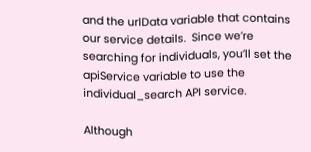and the urlData variable that contains our service details.  Since we’re searching for individuals, you’ll set the apiService variable to use the individual_search API service.

Although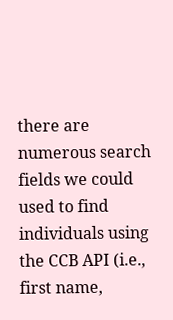there are numerous search fields we could used to find individuals using the CCB API (i.e., first name,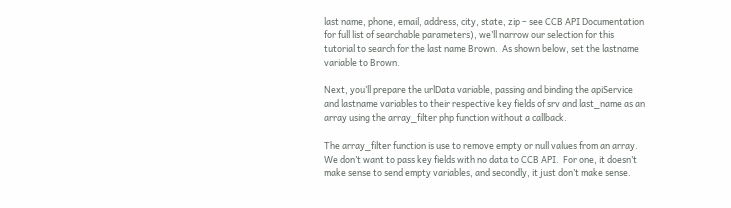last name, phone, email, address, city, state, zip – see CCB API Documentation for full list of searchable parameters), we’ll narrow our selection for this tutorial to search for the last name Brown.  As shown below, set the lastname variable to Brown.

Next, you’ll prepare the urlData variable, passing and binding the apiService and lastname variables to their respective key fields of srv and last_name as an array using the array_filter php function without a callback.

The array_filter function is use to remove empty or null values from an array.  We don’t want to pass key fields with no data to CCB API.  For one, it doesn’t make sense to send empty variables, and secondly, it just don’t make sense.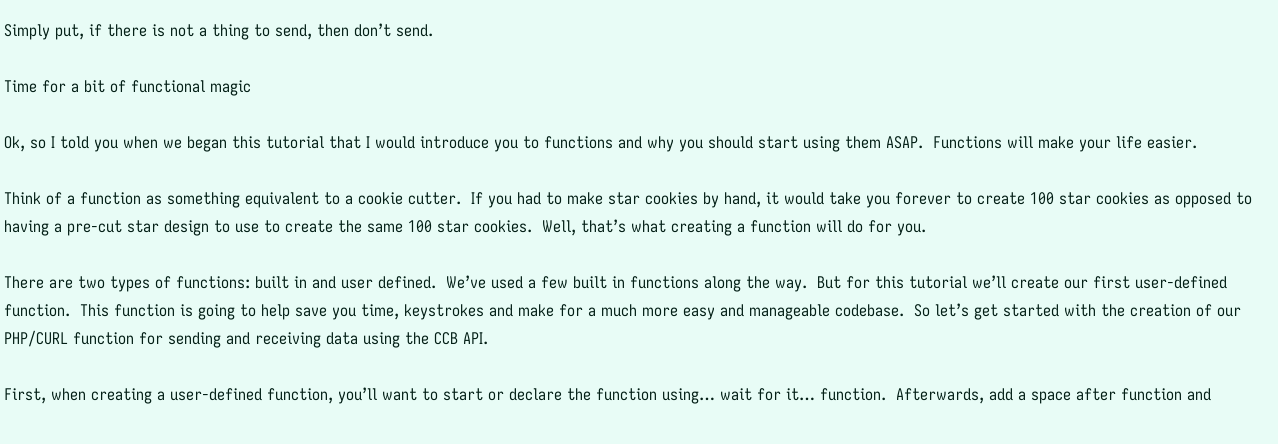Simply put, if there is not a thing to send, then don’t send.

Time for a bit of functional magic

Ok, so I told you when we began this tutorial that I would introduce you to functions and why you should start using them ASAP.  Functions will make your life easier.

Think of a function as something equivalent to a cookie cutter.  If you had to make star cookies by hand, it would take you forever to create 100 star cookies as opposed to having a pre-cut star design to use to create the same 100 star cookies.  Well, that’s what creating a function will do for you.

There are two types of functions: built in and user defined.  We’ve used a few built in functions along the way.  But for this tutorial we’ll create our first user-defined function.  This function is going to help save you time, keystrokes and make for a much more easy and manageable codebase.  So let’s get started with the creation of our PHP/CURL function for sending and receiving data using the CCB API.

First, when creating a user-defined function, you’ll want to start or declare the function using… wait for it… function.  Afterwards, add a space after function and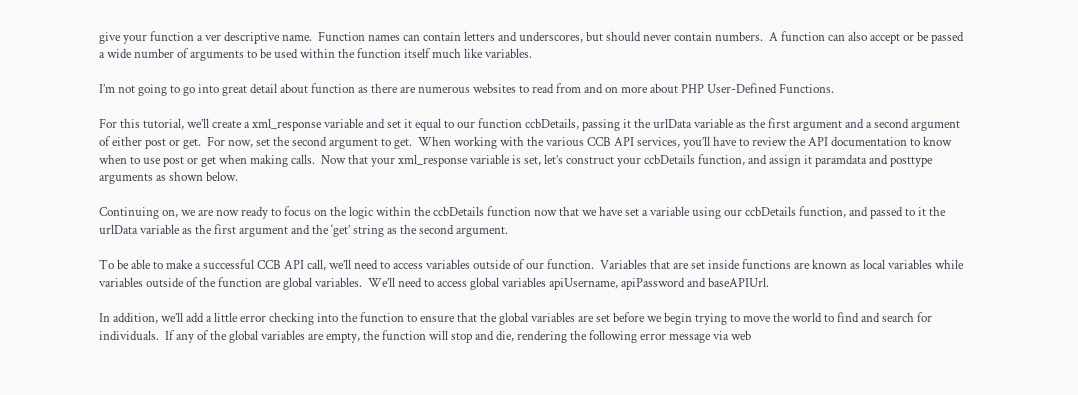give your function a ver descriptive name.  Function names can contain letters and underscores, but should never contain numbers.  A function can also accept or be passed a wide number of arguments to be used within the function itself much like variables.

I’m not going to go into great detail about function as there are numerous websites to read from and on more about PHP User-Defined Functions.

For this tutorial, we’ll create a xml_response variable and set it equal to our function ccbDetails, passing it the urlData variable as the first argument and a second argument of either post or get.  For now, set the second argument to get.  When working with the various CCB API services, you’ll have to review the API documentation to know when to use post or get when making calls.  Now that your xml_response variable is set, let’s construct your ccbDetails function, and assign it paramdata and posttype arguments as shown below.

Continuing on, we are now ready to focus on the logic within the ccbDetails function now that we have set a variable using our ccbDetails function, and passed to it the urlData variable as the first argument and the ‘get’ string as the second argument.

To be able to make a successful CCB API call, we’ll need to access variables outside of our function.  Variables that are set inside functions are known as local variables while variables outside of the function are global variables.  We’ll need to access global variables apiUsername, apiPassword and baseAPIUrl.

In addition, we’ll add a little error checking into the function to ensure that the global variables are set before we begin trying to move the world to find and search for individuals.  If any of the global variables are empty, the function will stop and die, rendering the following error message via web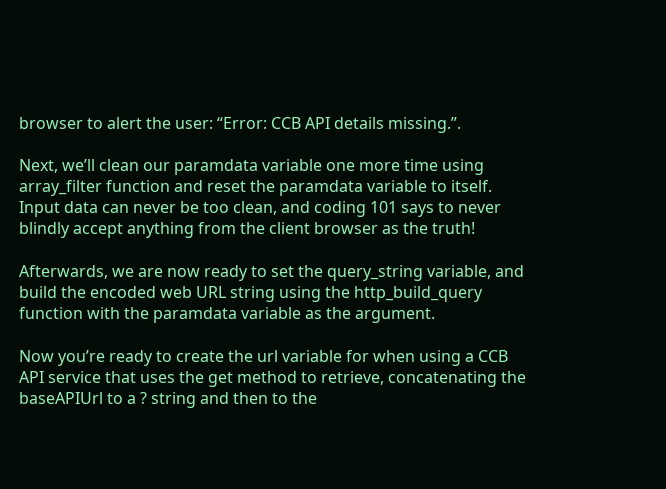browser to alert the user: “Error: CCB API details missing.”.

Next, we’ll clean our paramdata variable one more time using array_filter function and reset the paramdata variable to itself.  Input data can never be too clean, and coding 101 says to never blindly accept anything from the client browser as the truth!

Afterwards, we are now ready to set the query_string variable, and build the encoded web URL string using the http_build_query function with the paramdata variable as the argument.

Now you’re ready to create the url variable for when using a CCB API service that uses the get method to retrieve, concatenating the baseAPIUrl to a ? string and then to the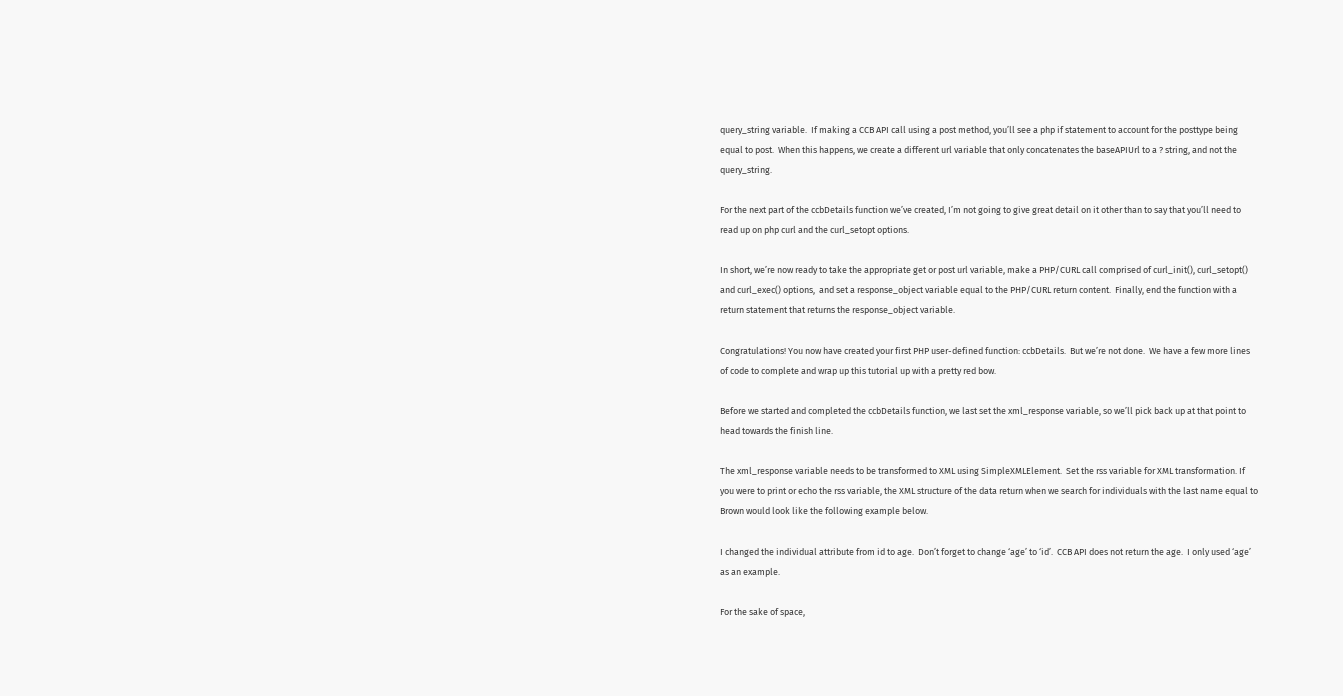query_string variable.  If making a CCB API call using a post method, you’ll see a php if statement to account for the posttype being equal to post.  When this happens, we create a different url variable that only concatenates the baseAPIUrl to a ? string, and not the query_string.

For the next part of the ccbDetails function we’ve created, I’m not going to give great detail on it other than to say that you’ll need to read up on php curl and the curl_setopt options.

In short, we’re now ready to take the appropriate get or post url variable, make a PHP/CURL call comprised of curl_init(), curl_setopt() and curl_exec() options,  and set a response_object variable equal to the PHP/CURL return content.  Finally, end the function with a return statement that returns the response_object variable.

Congratulations! You now have created your first PHP user-defined function: ccbDetails.  But we’re not done.  We have a few more lines of code to complete and wrap up this tutorial up with a pretty red bow.

Before we started and completed the ccbDetails function, we last set the xml_response variable, so we’ll pick back up at that point to head towards the finish line.

The xml_response variable needs to be transformed to XML using SimpleXMLElement.  Set the rss variable for XML transformation. If you were to print or echo the rss variable, the XML structure of the data return when we search for individuals with the last name equal to Brown would look like the following example below.

I changed the individual attribute from id to age.  Don’t forget to change ‘age’ to ‘id’.  CCB API does not return the age.  I only used ‘age’ as an example.

For the sake of space,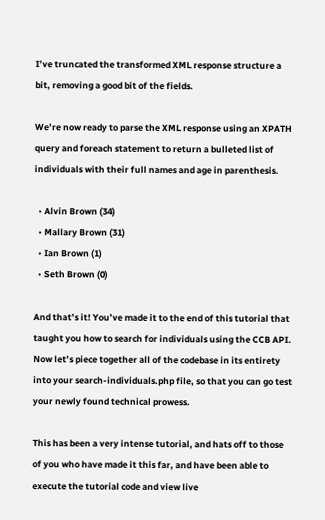I’ve truncated the transformed XML response structure a bit, removing a good bit of the fields.

We’re now ready to parse the XML response using an XPATH query and foreach statement to return a bulleted list of individuals with their full names and age in parenthesis.

  • Alvin Brown (34)
  • Mallary Brown (31)
  • Ian Brown (1)
  • Seth Brown (0)

And that’s it! You’ve made it to the end of this tutorial that taught you how to search for individuals using the CCB API.   Now let’s piece together all of the codebase in its entirety into your search-individuals.php file, so that you can go test your newly found technical prowess.

This has been a very intense tutorial, and hats off to those of you who have made it this far, and have been able to execute the tutorial code and view live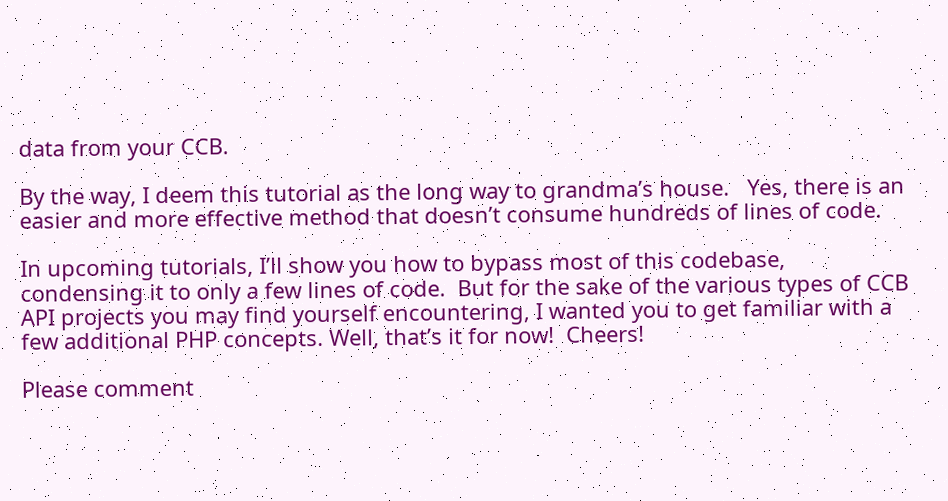data from your CCB.

By the way, I deem this tutorial as the long way to grandma’s house.   Yes, there is an easier and more effective method that doesn’t consume hundreds of lines of code.

In upcoming tutorials, I’ll show you how to bypass most of this codebase, condensing it to only a few lines of code.  But for the sake of the various types of CCB API projects you may find yourself encountering, I wanted you to get familiar with a few additional PHP concepts. Well, that’s it for now!  Cheers!

Please comment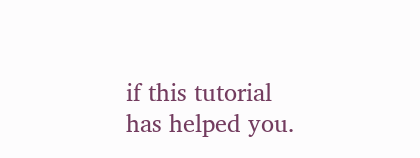if this tutorial has helped you.